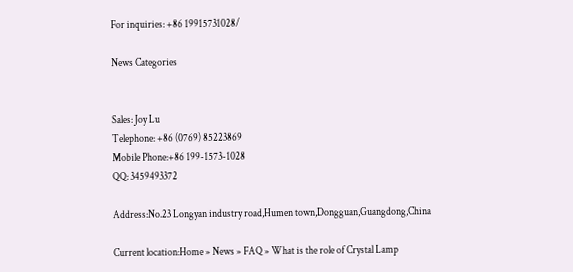For inquiries: +86 19915731028/

News Categories


Sales: Joy Lu
Telephone: +86 (0769) 85223869
Mobile Phone:+86 199-1573-1028
QQ: 3459493372

Address:No.23 Longyan industry road,Humen town,Dongguan,Guangdong,China

Current location:Home » News » FAQ » What is the role of Crystal Lamp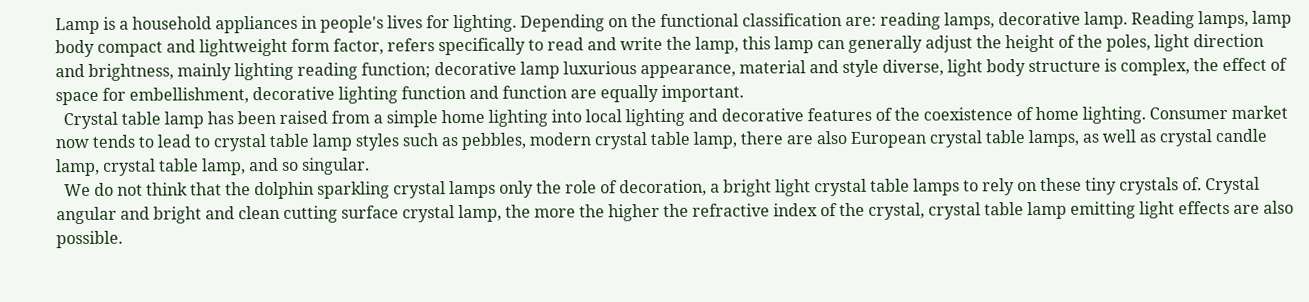Lamp is a household appliances in people's lives for lighting. Depending on the functional classification are: reading lamps, decorative lamp. Reading lamps, lamp body compact and lightweight form factor, refers specifically to read and write the lamp, this lamp can generally adjust the height of the poles, light direction and brightness, mainly lighting reading function; decorative lamp luxurious appearance, material and style diverse, light body structure is complex, the effect of space for embellishment, decorative lighting function and function are equally important.
  Crystal table lamp has been raised from a simple home lighting into local lighting and decorative features of the coexistence of home lighting. Consumer market now tends to lead to crystal table lamp styles such as pebbles, modern crystal table lamp, there are also European crystal table lamps, as well as crystal candle lamp, crystal table lamp, and so singular.
  We do not think that the dolphin sparkling crystal lamps only the role of decoration, a bright light crystal table lamps to rely on these tiny crystals of. Crystal angular and bright and clean cutting surface crystal lamp, the more the higher the refractive index of the crystal, crystal table lamp emitting light effects are also possible.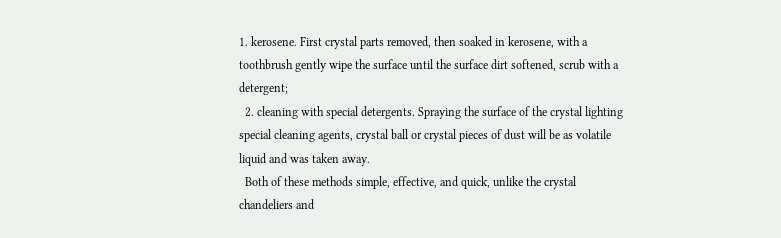1. kerosene. First crystal parts removed, then soaked in kerosene, with a toothbrush gently wipe the surface until the surface dirt softened, scrub with a detergent;
  2. cleaning with special detergents. Spraying the surface of the crystal lighting special cleaning agents, crystal ball or crystal pieces of dust will be as volatile liquid and was taken away.
  Both of these methods simple, effective, and quick, unlike the crystal chandeliers and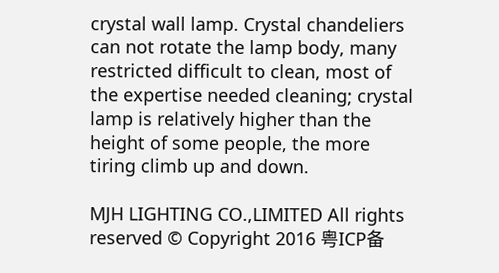crystal wall lamp. Crystal chandeliers can not rotate the lamp body, many restricted difficult to clean, most of the expertise needed cleaning; crystal lamp is relatively higher than the height of some people, the more tiring climb up and down.

MJH LIGHTING CO.,LIMITED All rights reserved © Copyright 2016 粤ICP备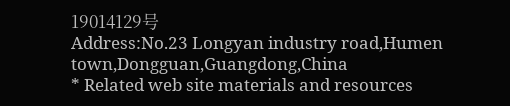19014129号
Address:No.23 Longyan industry road,Humen town,Dongguan,Guangdong,China
* Related web site materials and resources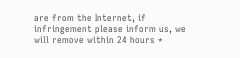are from the Internet, if infringement please inform us, we will remove within 24 hours *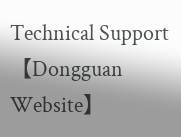Technical Support 【Dongguan Website】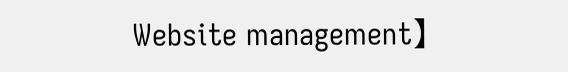Website management】